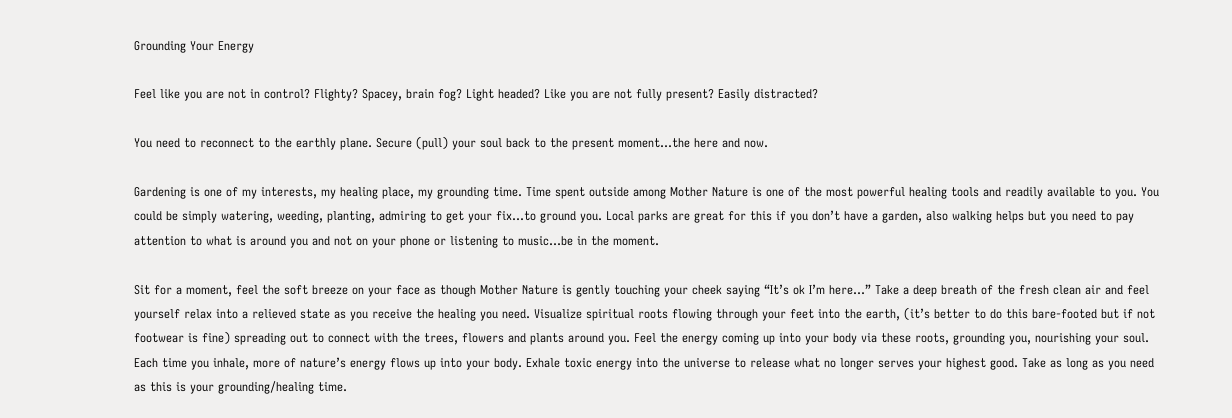Grounding Your Energy

Feel like you are not in control? Flighty? Spacey, brain fog? Light headed? Like you are not fully present? Easily distracted?

You need to reconnect to the earthly plane. Secure (pull) your soul back to the present moment…the here and now.

Gardening is one of my interests, my healing place, my grounding time. Time spent outside among Mother Nature is one of the most powerful healing tools and readily available to you. You could be simply watering, weeding, planting, admiring to get your fix…to ground you. Local parks are great for this if you don’t have a garden, also walking helps but you need to pay attention to what is around you and not on your phone or listening to music…be in the moment.

Sit for a moment, feel the soft breeze on your face as though Mother Nature is gently touching your cheek saying “It’s ok I’m here…” Take a deep breath of the fresh clean air and feel yourself relax into a relieved state as you receive the healing you need. Visualize spiritual roots flowing through your feet into the earth, (it’s better to do this bare-footed but if not footwear is fine) spreading out to connect with the trees, flowers and plants around you. Feel the energy coming up into your body via these roots, grounding you, nourishing your soul. Each time you inhale, more of nature’s energy flows up into your body. Exhale toxic energy into the universe to release what no longer serves your highest good. Take as long as you need as this is your grounding/healing time.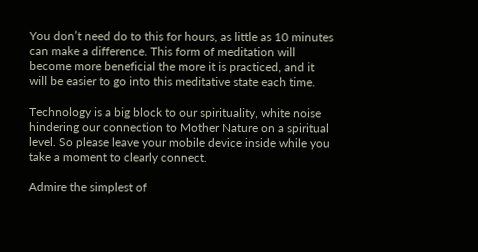You don’t need do to this for hours, as little as 10 minutes can make a difference. This form of meditation will become more beneficial the more it is practiced, and it will be easier to go into this meditative state each time.

Technology is a big block to our spirituality, white noise hindering our connection to Mother Nature on a spiritual level. So please leave your mobile device inside while you take a moment to clearly connect.

Admire the simplest of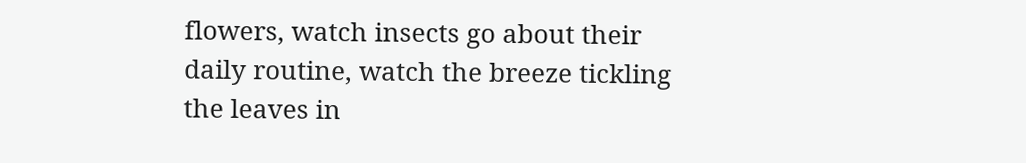flowers, watch insects go about their daily routine, watch the breeze tickling the leaves in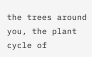the trees around you, the plant cycle of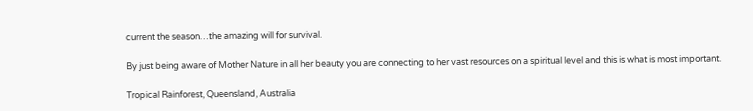current the season…the amazing will for survival.

By just being aware of Mother Nature in all her beauty you are connecting to her vast resources on a spiritual level and this is what is most important.

Tropical Rainforest, Queensland, Australia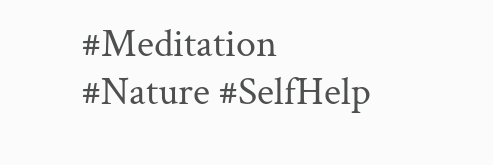#Meditation #Nature #SelfHelp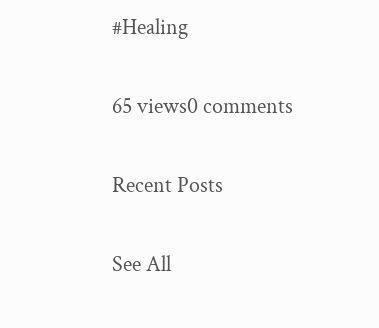#Healing

65 views0 comments

Recent Posts

See All